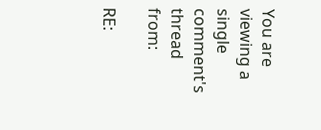You are viewing a single comment's thread from:

RE: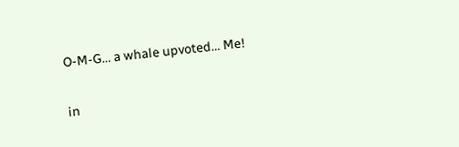O-M-G... a whale upvoted... Me!

in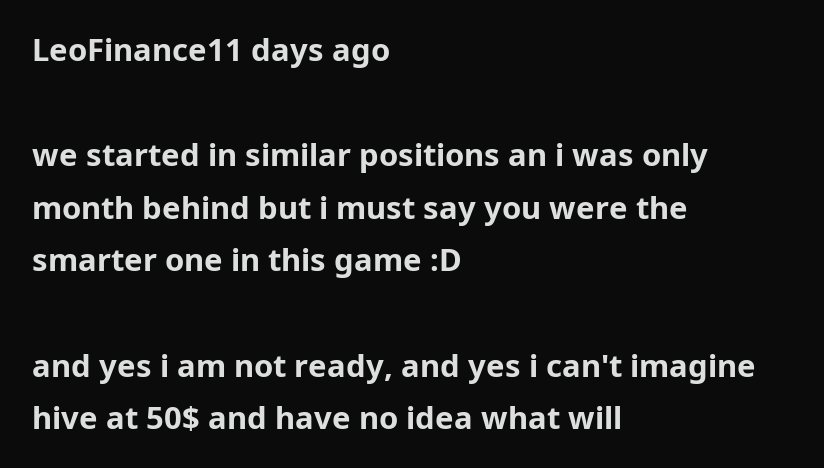LeoFinance11 days ago

we started in similar positions an i was only month behind but i must say you were the smarter one in this game :D

and yes i am not ready, and yes i can't imagine hive at 50$ and have no idea what will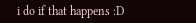i do if that happens :D